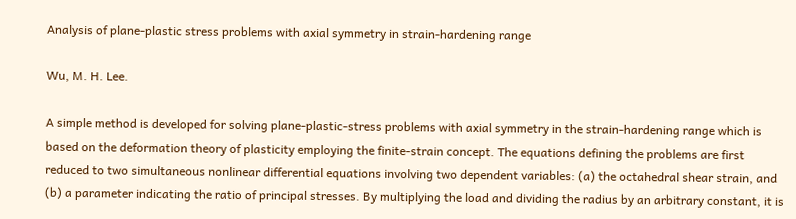Analysis of plane-plastic stress problems with axial symmetry in strain-hardening range

Wu, M. H. Lee.

A simple method is developed for solving plane-plastic-stress problems with axial symmetry in the strain-hardening range which is based on the deformation theory of plasticity employing the finite-strain concept. The equations defining the problems are first reduced to two simultaneous nonlinear differential equations involving two dependent variables: (a) the octahedral shear strain, and (b) a parameter indicating the ratio of principal stresses. By multiplying the load and dividing the radius by an arbitrary constant, it is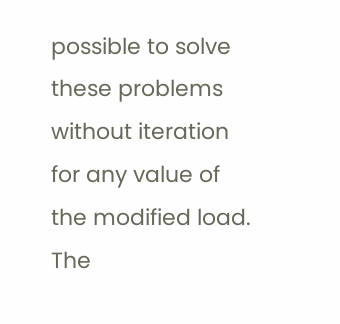possible to solve these problems without iteration for any value of the modified load. The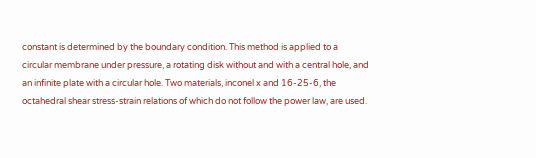constant is determined by the boundary condition. This method is applied to a circular membrane under pressure, a rotating disk without and with a central hole, and an infinite plate with a circular hole. Two materials, inconel x and 16-25-6, the octahedral shear stress-strain relations of which do not follow the power law, are used.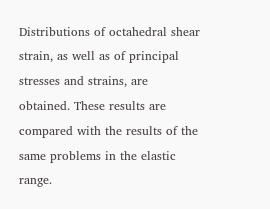Distributions of octahedral shear strain, as well as of principal stresses and strains, are obtained. These results are compared with the results of the same problems in the elastic range.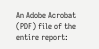An Adobe Acrobat (PDF) file of the entire report: